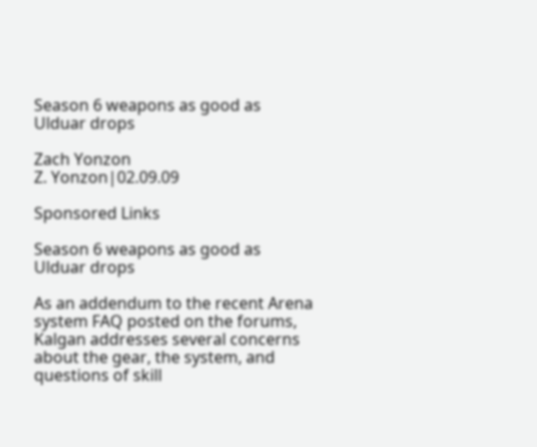Season 6 weapons as good as Ulduar drops

Zach Yonzon
Z. Yonzon|02.09.09

Sponsored Links

Season 6 weapons as good as Ulduar drops

As an addendum to the recent Arena system FAQ posted on the forums, Kalgan addresses several concerns about the gear, the system, and questions of skill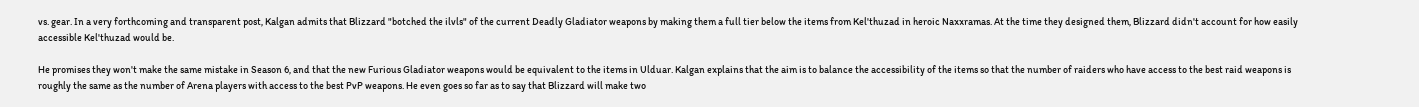vs. gear. In a very forthcoming and transparent post, Kalgan admits that Blizzard "botched the ilvls" of the current Deadly Gladiator weapons by making them a full tier below the items from Kel'thuzad in heroic Naxxramas. At the time they designed them, Blizzard didn't account for how easily accessible Kel'thuzad would be.

He promises they won't make the same mistake in Season 6, and that the new Furious Gladiator weapons would be equivalent to the items in Ulduar. Kalgan explains that the aim is to balance the accessibility of the items so that the number of raiders who have access to the best raid weapons is roughly the same as the number of Arena players with access to the best PvP weapons. He even goes so far as to say that Blizzard will make two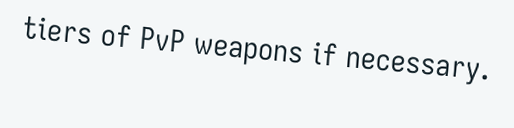tiers of PvP weapons if necessary.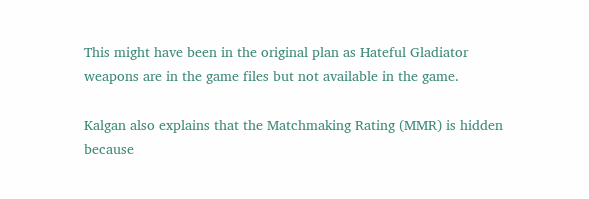This might have been in the original plan as Hateful Gladiator weapons are in the game files but not available in the game.

Kalgan also explains that the Matchmaking Rating (MMR) is hidden because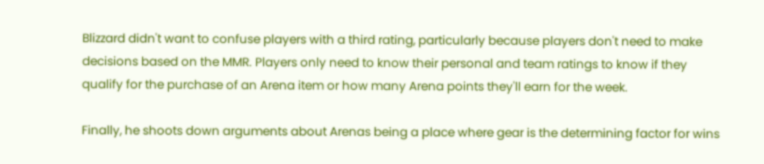Blizzard didn't want to confuse players with a third rating, particularly because players don't need to make decisions based on the MMR. Players only need to know their personal and team ratings to know if they qualify for the purchase of an Arena item or how many Arena points they'll earn for the week.

Finally, he shoots down arguments about Arenas being a place where gear is the determining factor for wins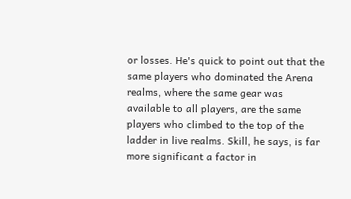or losses. He's quick to point out that the same players who dominated the Arena realms, where the same gear was available to all players, are the same players who climbed to the top of the ladder in live realms. Skill, he says, is far more significant a factor in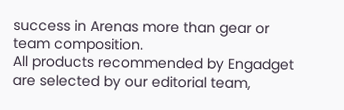success in Arenas more than gear or team composition.
All products recommended by Engadget are selected by our editorial team,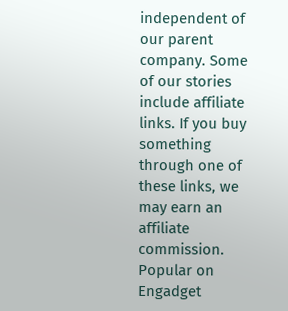independent of our parent company. Some of our stories include affiliate links. If you buy something through one of these links, we may earn an affiliate commission.
Popular on Engadget